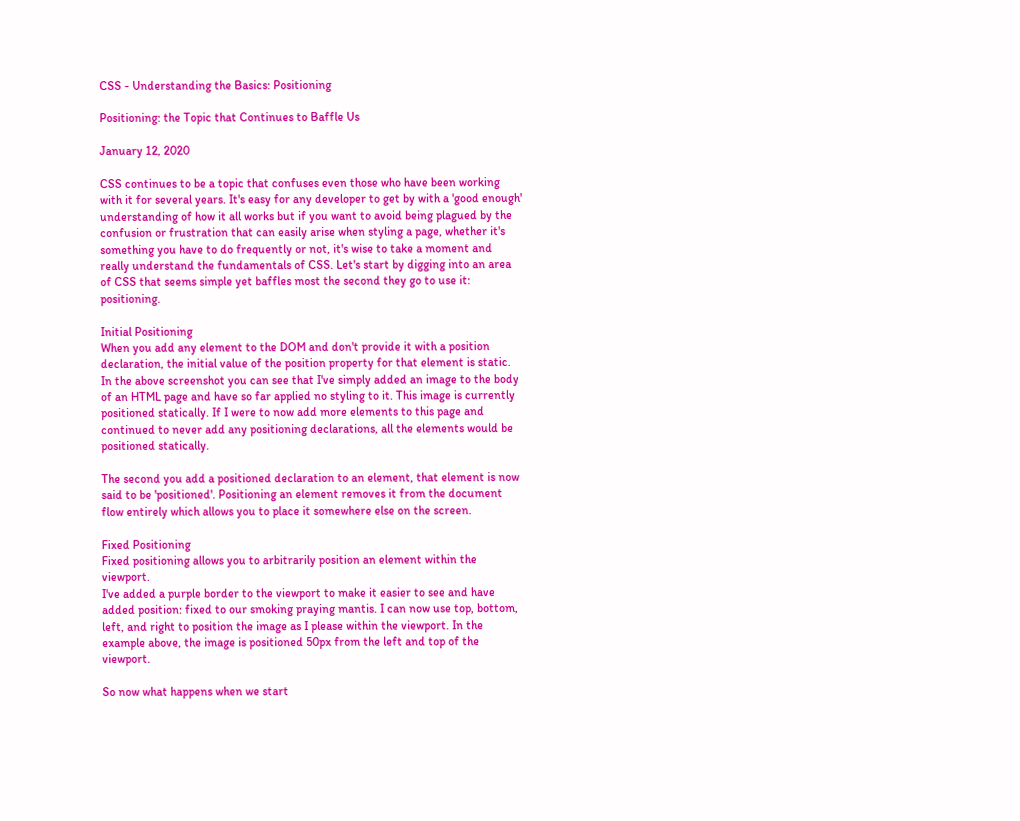CSS - Understanding the Basics: Positioning

Positioning: the Topic that Continues to Baffle Us

January 12, 2020

CSS continues to be a topic that confuses even those who have been working with it for several years. It's easy for any developer to get by with a 'good enough' understanding of how it all works but if you want to avoid being plagued by the confusion or frustration that can easily arise when styling a page, whether it's something you have to do frequently or not, it's wise to take a moment and really understand the fundamentals of CSS. Let's start by digging into an area of CSS that seems simple yet baffles most the second they go to use it: positioning.

Initial Positioning
When you add any element to the DOM and don't provide it with a position declaration, the initial value of the position property for that element is static.
In the above screenshot you can see that I've simply added an image to the body of an HTML page and have so far applied no styling to it. This image is currently positioned statically. If I were to now add more elements to this page and continued to never add any positioning declarations, all the elements would be positioned statically.

The second you add a positioned declaration to an element, that element is now said to be 'positioned'. Positioning an element removes it from the document flow entirely which allows you to place it somewhere else on the screen.

Fixed Positioning
Fixed positioning allows you to arbitrarily position an element within the viewport.
I've added a purple border to the viewport to make it easier to see and have added position: fixed to our smoking praying mantis. I can now use top, bottom, left, and right to position the image as I please within the viewport. In the example above, the image is positioned 50px from the left and top of the viewport.

So now what happens when we start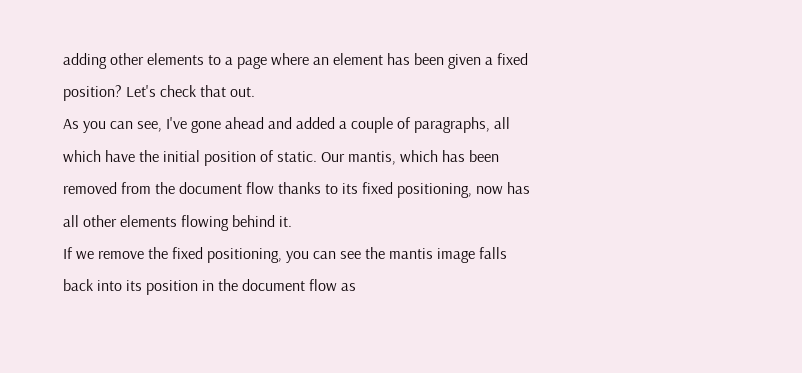adding other elements to a page where an element has been given a fixed position? Let's check that out.
As you can see, I've gone ahead and added a couple of paragraphs, all which have the initial position of static. Our mantis, which has been removed from the document flow thanks to its fixed positioning, now has all other elements flowing behind it.
If we remove the fixed positioning, you can see the mantis image falls back into its position in the document flow as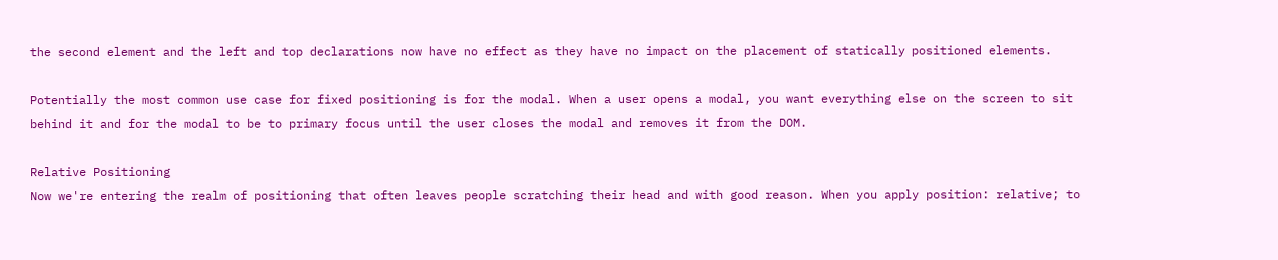the second element and the left and top declarations now have no effect as they have no impact on the placement of statically positioned elements.

Potentially the most common use case for fixed positioning is for the modal. When a user opens a modal, you want everything else on the screen to sit behind it and for the modal to be to primary focus until the user closes the modal and removes it from the DOM.

Relative Positioning
Now we're entering the realm of positioning that often leaves people scratching their head and with good reason. When you apply position: relative; to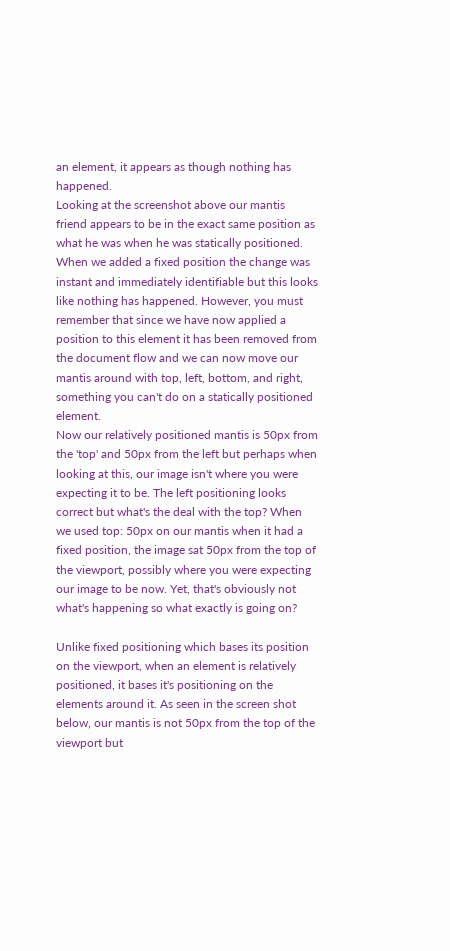an element, it appears as though nothing has happened.
Looking at the screenshot above our mantis friend appears to be in the exact same position as what he was when he was statically positioned. When we added a fixed position the change was instant and immediately identifiable but this looks like nothing has happened. However, you must remember that since we have now applied a position to this element it has been removed from the document flow and we can now move our mantis around with top, left, bottom, and right, something you can't do on a statically positioned element.
Now our relatively positioned mantis is 50px from the 'top' and 50px from the left but perhaps when looking at this, our image isn't where you were expecting it to be. The left positioning looks correct but what's the deal with the top? When we used top: 50px on our mantis when it had a fixed position, the image sat 50px from the top of the viewport, possibly where you were expecting our image to be now. Yet, that's obviously not what's happening so what exactly is going on?

Unlike fixed positioning which bases its position on the viewport, when an element is relatively positioned, it bases it's positioning on the elements around it. As seen in the screen shot below, our mantis is not 50px from the top of the viewport but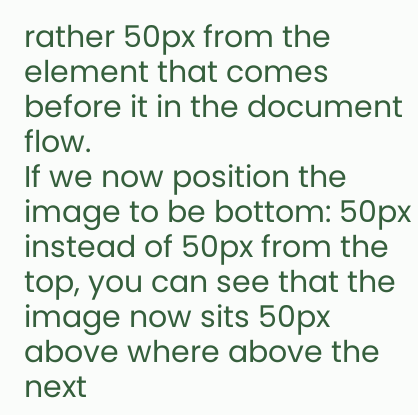rather 50px from the element that comes before it in the document flow.
If we now position the image to be bottom: 50px instead of 50px from the top, you can see that the image now sits 50px above where above the next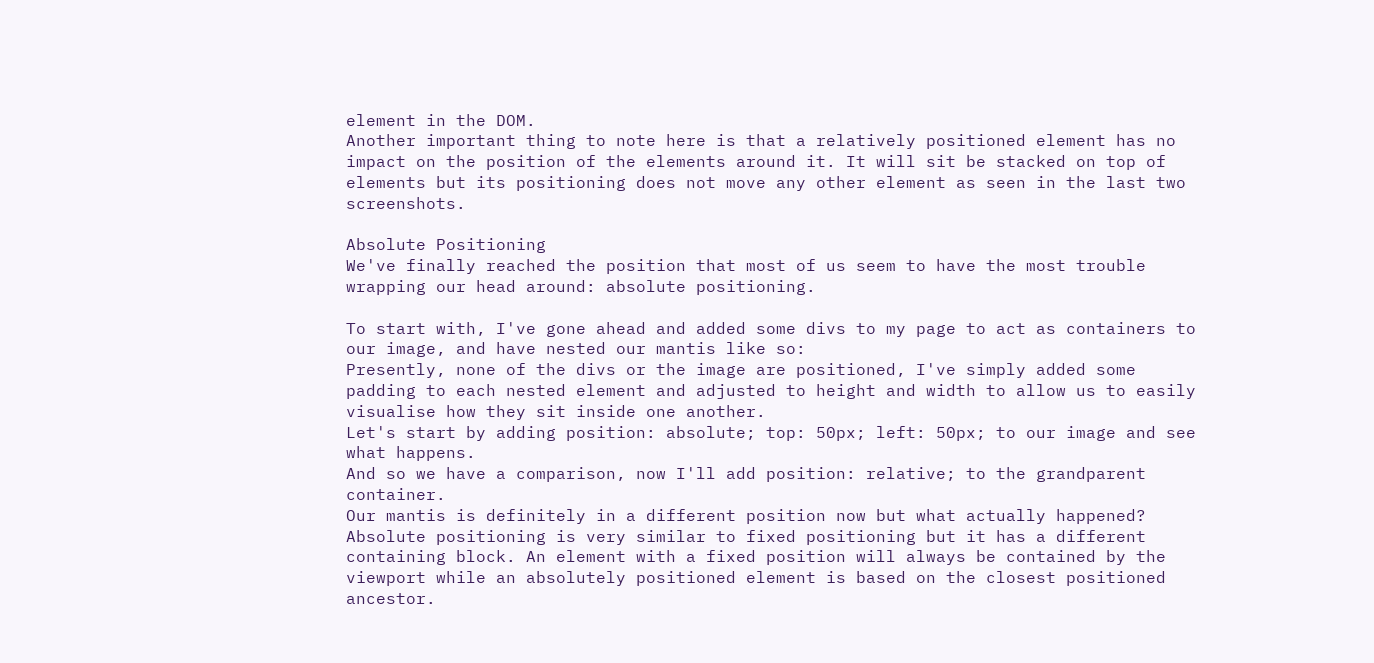element in the DOM.
Another important thing to note here is that a relatively positioned element has no impact on the position of the elements around it. It will sit be stacked on top of elements but its positioning does not move any other element as seen in the last two screenshots.

Absolute Positioning
We've finally reached the position that most of us seem to have the most trouble wrapping our head around: absolute positioning.

To start with, I've gone ahead and added some divs to my page to act as containers to our image, and have nested our mantis like so:
Presently, none of the divs or the image are positioned, I've simply added some padding to each nested element and adjusted to height and width to allow us to easily visualise how they sit inside one another.
Let's start by adding position: absolute; top: 50px; left: 50px; to our image and see what happens.
And so we have a comparison, now I'll add position: relative; to the grandparent container.
Our mantis is definitely in a different position now but what actually happened?
Absolute positioning is very similar to fixed positioning but it has a different containing block. An element with a fixed position will always be contained by the viewport while an absolutely positioned element is based on the closest positioned ancestor.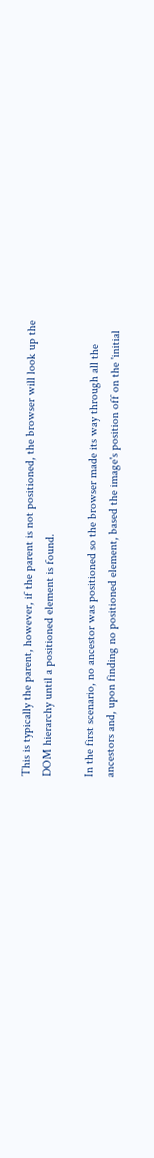This is typically the parent, however, if the parent is not positioned, the browser will look up the DOM hierarchy until a positioned element is found.

In the first scenario, no ancestor was positioned so the browser made its way through all the ancestors and, upon finding no positioned element, based the image's position off on the 'initial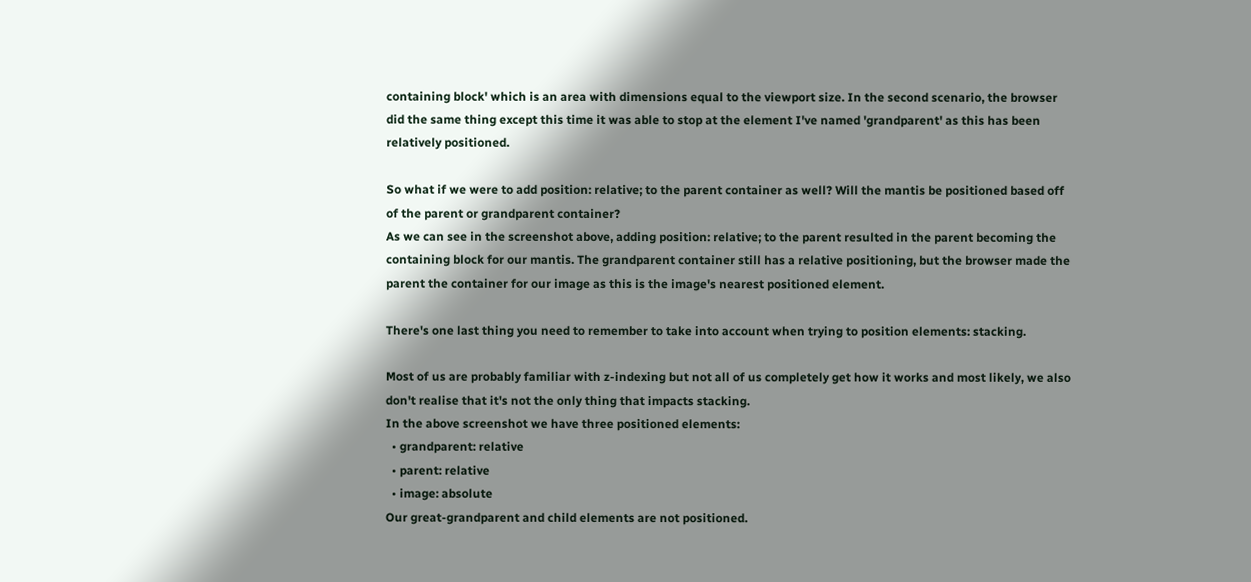containing block' which is an area with dimensions equal to the viewport size. In the second scenario, the browser did the same thing except this time it was able to stop at the element I've named 'grandparent' as this has been relatively positioned.

So what if we were to add position: relative; to the parent container as well? Will the mantis be positioned based off of the parent or grandparent container?
As we can see in the screenshot above, adding position: relative; to the parent resulted in the parent becoming the containing block for our mantis. The grandparent container still has a relative positioning, but the browser made the parent the container for our image as this is the image's nearest positioned element.

There's one last thing you need to remember to take into account when trying to position elements: stacking.

Most of us are probably familiar with z-indexing but not all of us completely get how it works and most likely, we also don't realise that it's not the only thing that impacts stacking.
In the above screenshot we have three positioned elements:
  • grandparent: relative
  • parent: relative
  • image: absolute
Our great-grandparent and child elements are not positioned.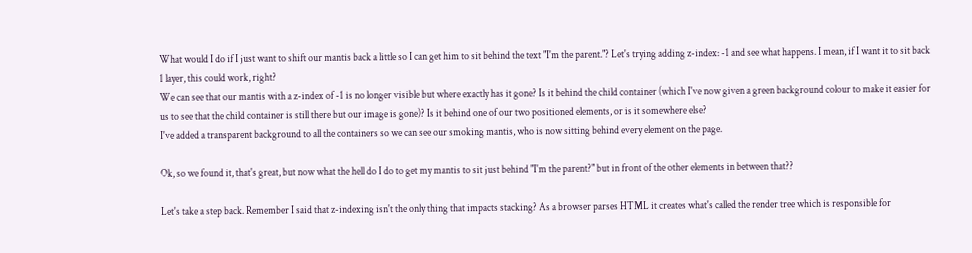What would I do if I just want to shift our mantis back a little so I can get him to sit behind the text "I'm the parent."? Let's trying adding z-index: -1 and see what happens. I mean, if I want it to sit back 1 layer, this could work, right?
We can see that our mantis with a z-index of -1 is no longer visible but where exactly has it gone? Is it behind the child container (which I've now given a green background colour to make it easier for us to see that the child container is still there but our image is gone)? Is it behind one of our two positioned elements, or is it somewhere else?
I've added a transparent background to all the containers so we can see our smoking mantis, who is now sitting behind every element on the page.

Ok, so we found it, that's great, but now what the hell do I do to get my mantis to sit just behind "I'm the parent?" but in front of the other elements in between that??

Let's take a step back. Remember I said that z-indexing isn't the only thing that impacts stacking? As a browser parses HTML it creates what's called the render tree which is responsible for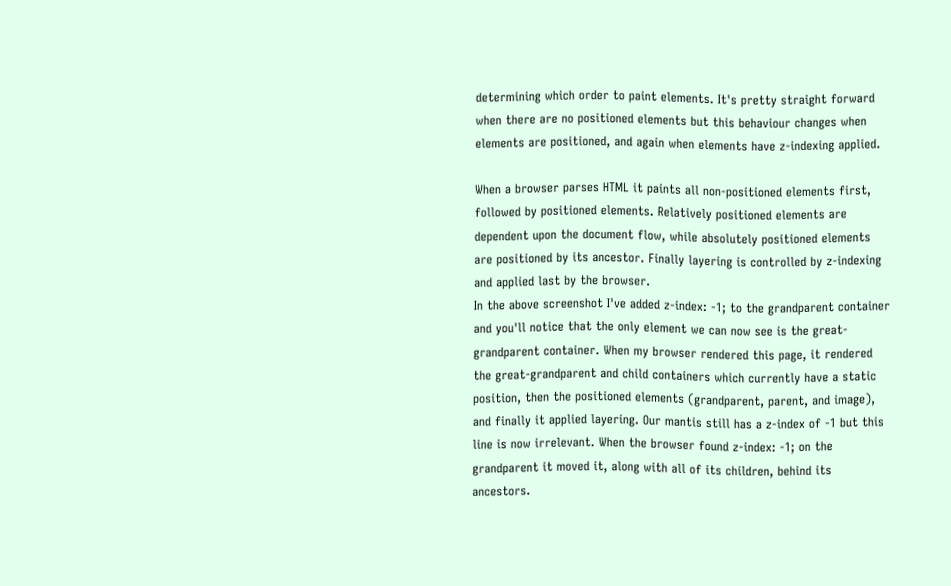determining which order to paint elements. It's pretty straight forward when there are no positioned elements but this behaviour changes when elements are positioned, and again when elements have z-indexing applied.

When a browser parses HTML it paints all non-positioned elements first, followed by positioned elements. Relatively positioned elements are dependent upon the document flow, while absolutely positioned elements are positioned by its ancestor. Finally layering is controlled by z-indexing and applied last by the browser.
In the above screenshot I've added z-index: -1; to the grandparent container and you'll notice that the only element we can now see is the great-grandparent container. When my browser rendered this page, it rendered the great-grandparent and child containers which currently have a static position, then the positioned elements (grandparent, parent, and image), and finally it applied layering. Our mantis still has a z-index of -1 but this line is now irrelevant. When the browser found z-index: -1; on the grandparent it moved it, along with all of its children, behind its ancestors.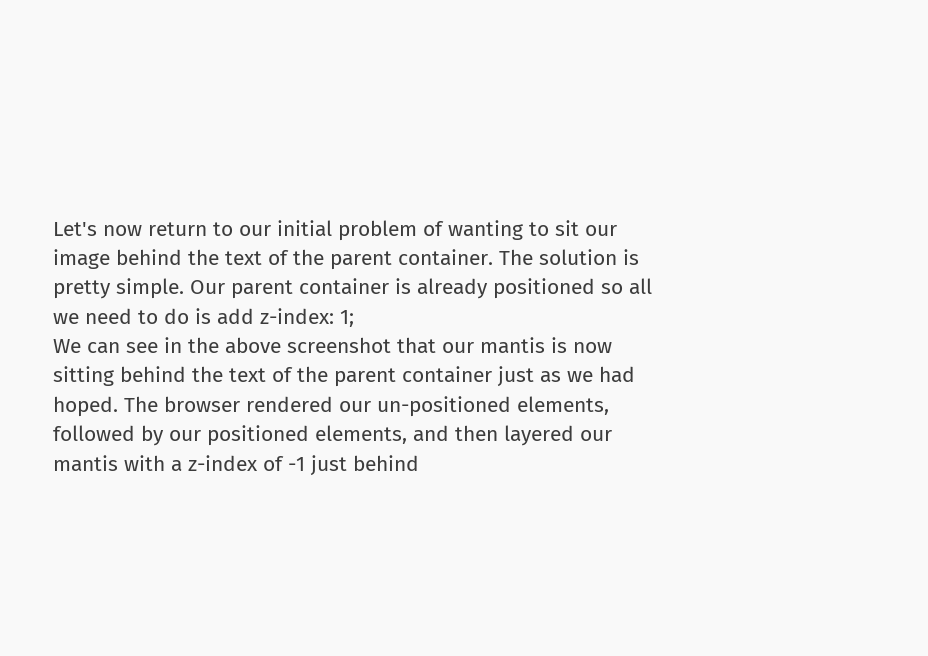Let's now return to our initial problem of wanting to sit our image behind the text of the parent container. The solution is pretty simple. Our parent container is already positioned so all we need to do is add z-index: 1;
We can see in the above screenshot that our mantis is now sitting behind the text of the parent container just as we had hoped. The browser rendered our un-positioned elements, followed by our positioned elements, and then layered our mantis with a z-index of -1 just behind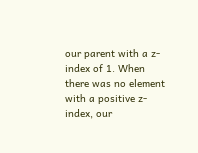our parent with a z-index of 1. When there was no element with a positive z-index, our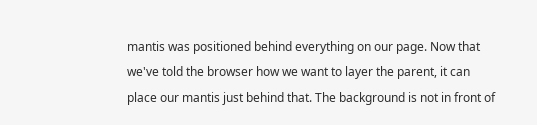mantis was positioned behind everything on our page. Now that we've told the browser how we want to layer the parent, it can place our mantis just behind that. The background is not in front of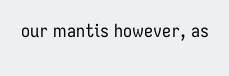our mantis however, as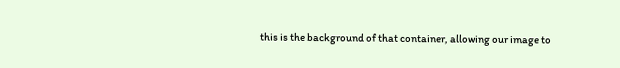this is the background of that container, allowing our image to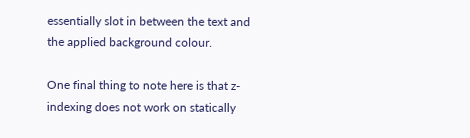essentially slot in between the text and the applied background colour.

One final thing to note here is that z-indexing does not work on statically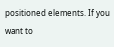positioned elements. If you want to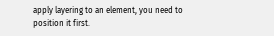apply layering to an element, you need to position it first.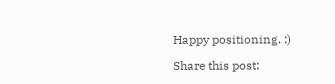Happy positioning. :)

Share this post: